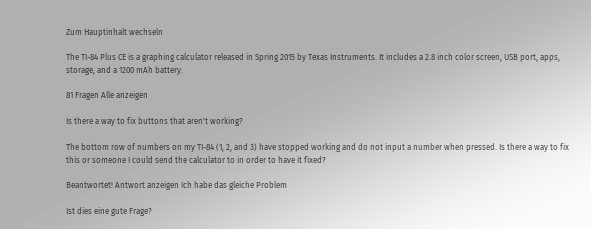Zum Hauptinhalt wechseln

The TI-84 Plus CE is a graphing calculator released in Spring 2015 by Texas Instruments. It includes a 2.8 inch color screen, USB port, apps, storage, and a 1200 mAh battery.

81 Fragen Alle anzeigen

Is there a way to fix buttons that aren't working?

The bottom row of numbers on my TI-84 (1, 2, and 3) have stopped working and do not input a number when pressed. Is there a way to fix this or someone I could send the calculator to in order to have it fixed?

Beantwortet! Antwort anzeigen Ich habe das gleiche Problem

Ist dies eine gute Frage?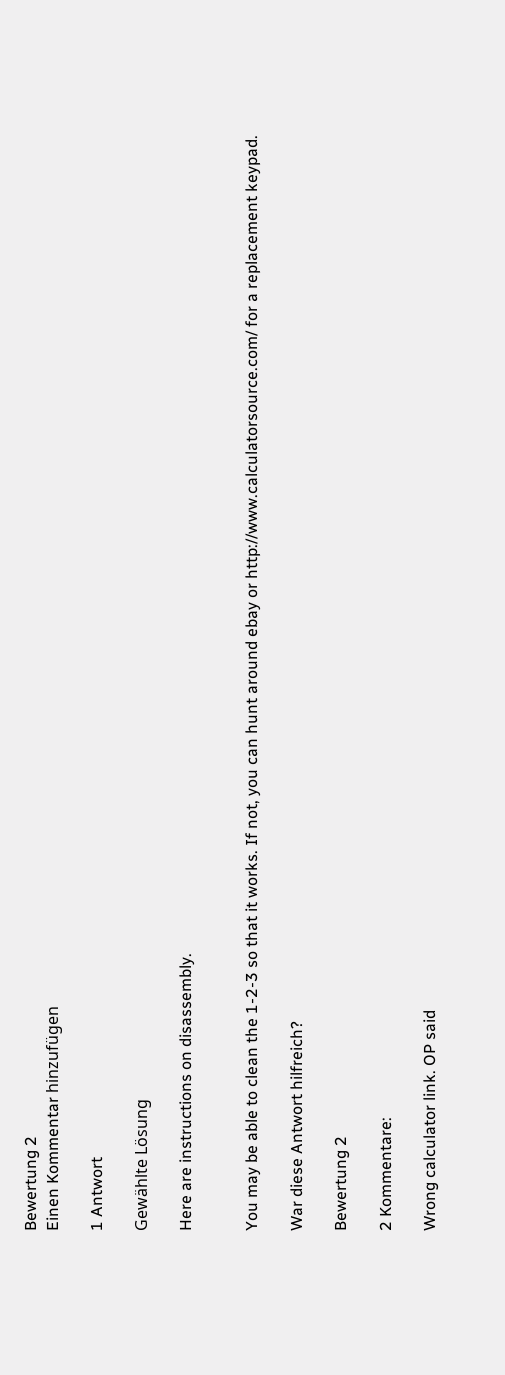Bewertung 2
Einen Kommentar hinzufügen

1 Antwort

Gewählte Lösung

Here are instructions on disassembly.


You may be able to clean the 1-2-3 so that it works. If not, you can hunt around ebay or http://www.calculatorsource.com/ for a replacement keypad.

War diese Antwort hilfreich?

Bewertung 2

2 Kommentare:

Wrong calculator link. OP said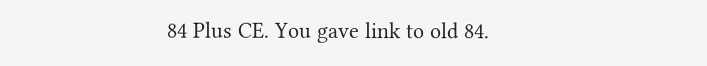84 Plus CE. You gave link to old 84.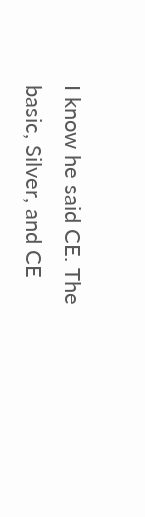I know he said CE. The basic, Silver, and CE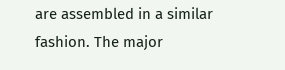are assembled in a similar fashion. The major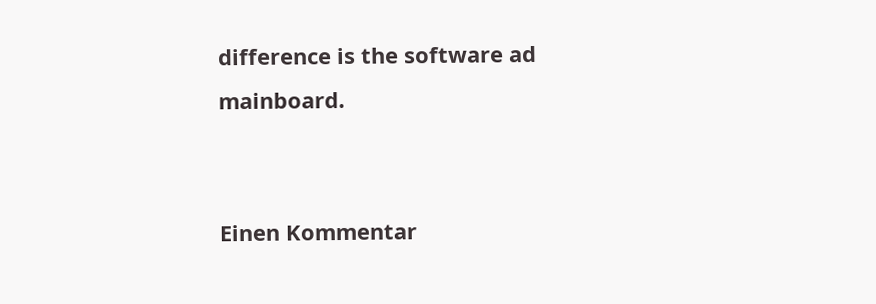difference is the software ad mainboard.


Einen Kommentar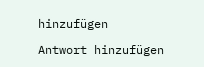hinzufügen

Antwort hinzufügen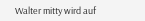Walter mitty wird auf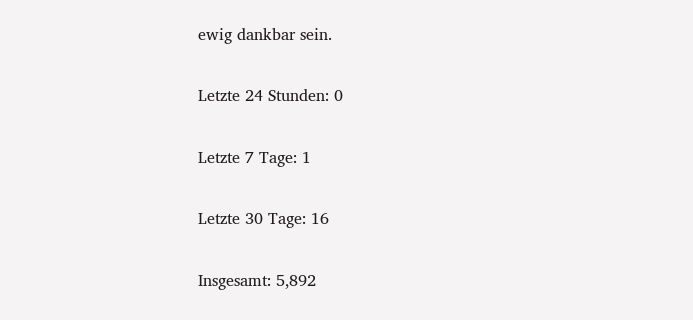ewig dankbar sein.

Letzte 24 Stunden: 0

Letzte 7 Tage: 1

Letzte 30 Tage: 16

Insgesamt: 5,892